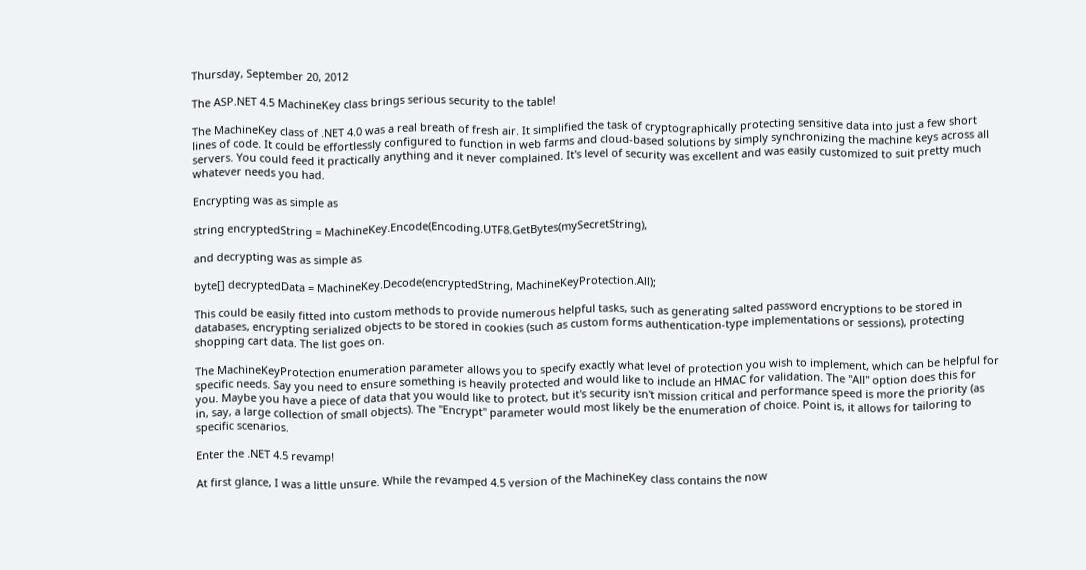Thursday, September 20, 2012

The ASP.NET 4.5 MachineKey class brings serious security to the table!

The MachineKey class of .NET 4.0 was a real breath of fresh air. It simplified the task of cryptographically protecting sensitive data into just a few short lines of code. It could be effortlessly configured to function in web farms and cloud-based solutions by simply synchronizing the machine keys across all servers. You could feed it practically anything and it never complained. It's level of security was excellent and was easily customized to suit pretty much whatever needs you had.

Encrypting was as simple as

string encryptedString = MachineKey.Encode(Encoding.UTF8.GetBytes(mySecretString),

and decrypting was as simple as

byte[] decryptedData = MachineKey.Decode(encryptedString, MachineKeyProtection.All);

This could be easily fitted into custom methods to provide numerous helpful tasks, such as generating salted password encryptions to be stored in databases, encrypting serialized objects to be stored in cookies (such as custom forms authentication-type implementations or sessions), protecting shopping cart data. The list goes on.

The MachineKeyProtection enumeration parameter allows you to specify exactly what level of protection you wish to implement, which can be helpful for specific needs. Say you need to ensure something is heavily protected and would like to include an HMAC for validation. The "All" option does this for you. Maybe you have a piece of data that you would like to protect, but it's security isn't mission critical and performance speed is more the priority (as in, say, a large collection of small objects). The "Encrypt" parameter would most likely be the enumeration of choice. Point is, it allows for tailoring to specific scenarios.

Enter the .NET 4.5 revamp!

At first glance, I was a little unsure. While the revamped 4.5 version of the MachineKey class contains the now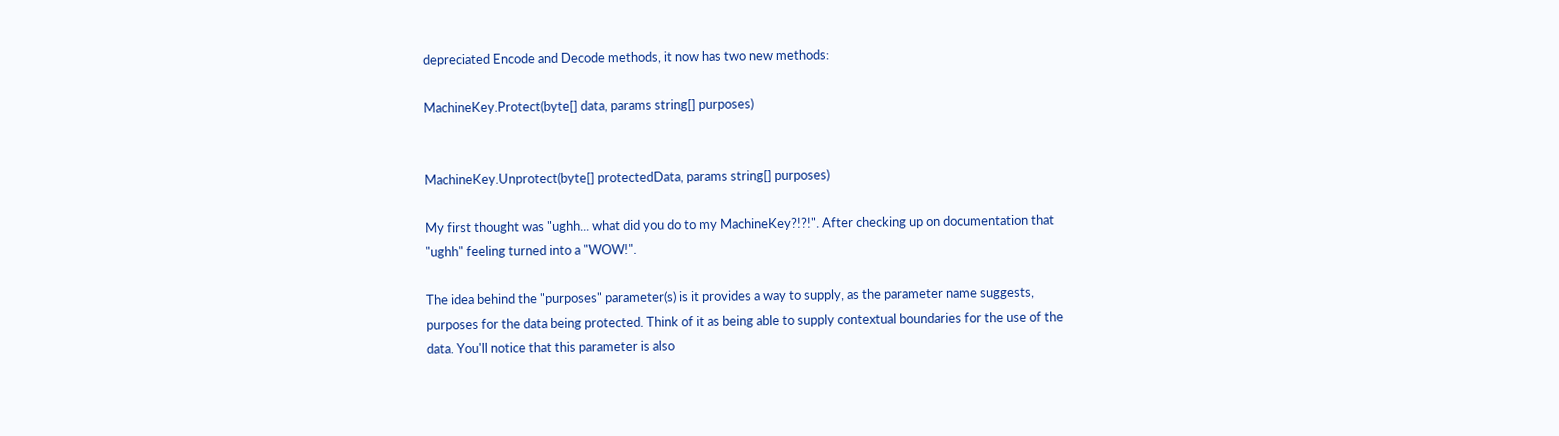depreciated Encode and Decode methods, it now has two new methods:

MachineKey.Protect(byte[] data, params string[] purposes)


MachineKey.Unprotect(byte[] protectedData, params string[] purposes)

My first thought was "ughh... what did you do to my MachineKey?!?!". After checking up on documentation that "ughh" feeling turned into a "WOW!".

The idea behind the "purposes" parameter(s) is it provides a way to supply, as the parameter name suggests, purposes for the data being protected. Think of it as being able to supply contextual boundaries for the use of the data. You'll notice that this parameter is also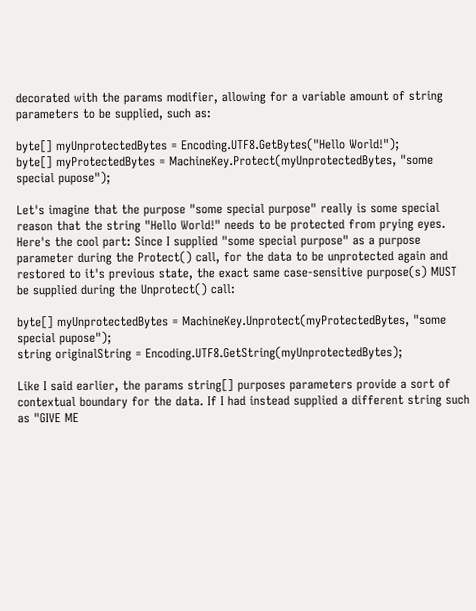decorated with the params modifier, allowing for a variable amount of string parameters to be supplied, such as:

byte[] myUnprotectedBytes = Encoding.UTF8.GetBytes("Hello World!");
byte[] myProtectedBytes = MachineKey.Protect(myUnprotectedBytes, "some special pupose");

Let's imagine that the purpose "some special purpose" really is some special reason that the string "Hello World!" needs to be protected from prying eyes.
Here's the cool part: Since I supplied "some special purpose" as a purpose parameter during the Protect() call, for the data to be unprotected again and restored to it's previous state, the exact same case-sensitive purpose(s) MUST be supplied during the Unprotect() call:

byte[] myUnprotectedBytes = MachineKey.Unprotect(myProtectedBytes, "some special pupose");
string originalString = Encoding.UTF8.GetString(myUnprotectedBytes);

Like I said earlier, the params string[] purposes parameters provide a sort of contextual boundary for the data. If I had instead supplied a different string such as "GIVE ME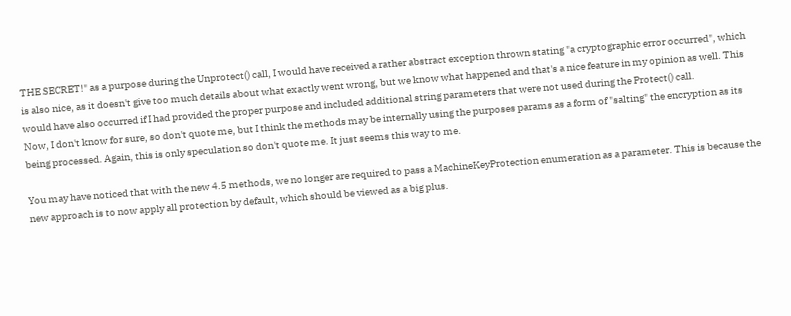THE SECRET!" as a purpose during the Unprotect() call, I would have received a rather abstract exception thrown stating "a cryptographic error occurred", which is also nice, as it doesn't give too much details about what exactly went wrong, but we know what happened and that's a nice feature in my opinion as well. This would have also occurred if I had provided the proper purpose and included additional string parameters that were not used during the Protect() call.
Now, I don't know for sure, so don't quote me, but I think the methods may be internally using the purposes params as a form of "salting" the encryption as its being processed. Again, this is only speculation so don't quote me. It just seems this way to me.

You may have noticed that with the new 4.5 methods, we no longer are required to pass a MachineKeyProtection enumeration as a parameter. This is because the new approach is to now apply all protection by default, which should be viewed as a big plus.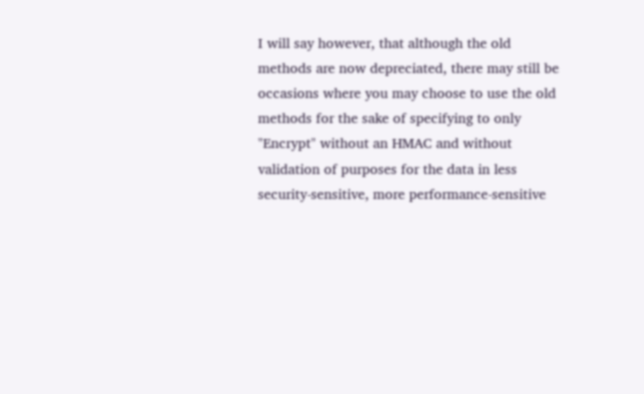I will say however, that although the old methods are now depreciated, there may still be occasions where you may choose to use the old methods for the sake of specifying to only "Encrypt" without an HMAC and without validation of purposes for the data in less security-sensitive, more performance-sensitive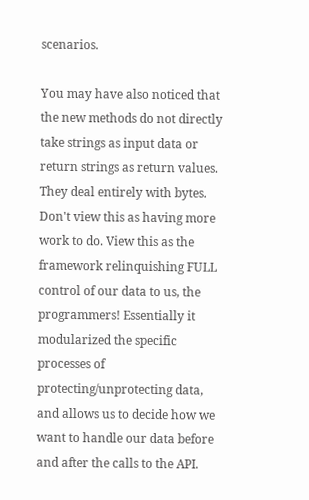scenarios.

You may have also noticed that the new methods do not directly take strings as input data or return strings as return values. They deal entirely with bytes. Don't view this as having more work to do. View this as the framework relinquishing FULL control of our data to us, the programmers! Essentially it modularized the specific processes of protecting/unprotecting data, and allows us to decide how we want to handle our data before and after the calls to the API.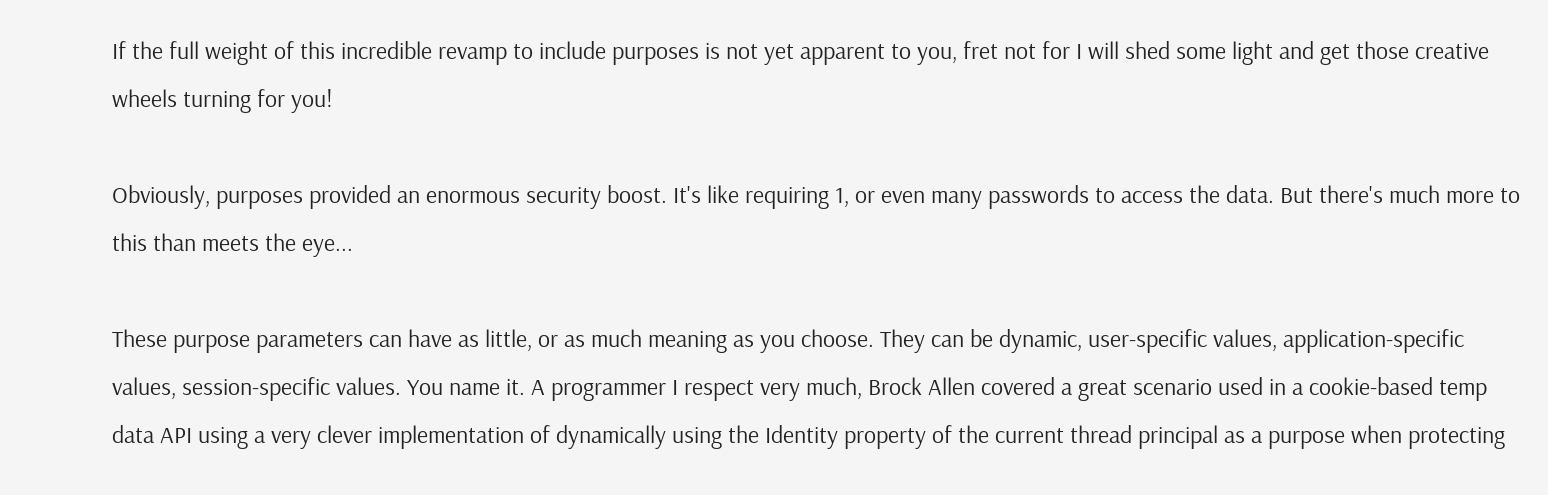If the full weight of this incredible revamp to include purposes is not yet apparent to you, fret not for I will shed some light and get those creative wheels turning for you!

Obviously, purposes provided an enormous security boost. It's like requiring 1, or even many passwords to access the data. But there's much more to this than meets the eye...

These purpose parameters can have as little, or as much meaning as you choose. They can be dynamic, user-specific values, application-specific values, session-specific values. You name it. A programmer I respect very much, Brock Allen covered a great scenario used in a cookie-based temp data API using a very clever implementation of dynamically using the Identity property of the current thread principal as a purpose when protecting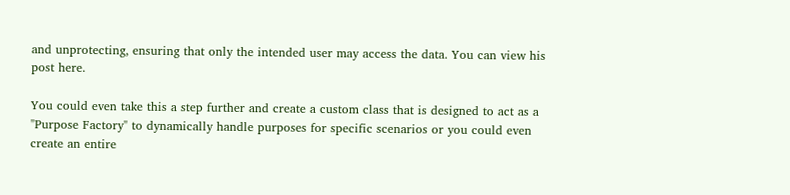and unprotecting, ensuring that only the intended user may access the data. You can view his post here.

You could even take this a step further and create a custom class that is designed to act as a "Purpose Factory" to dynamically handle purposes for specific scenarios or you could even create an entire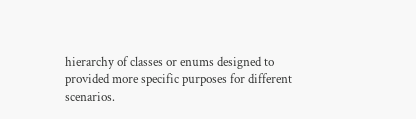hierarchy of classes or enums designed to provided more specific purposes for different scenarios.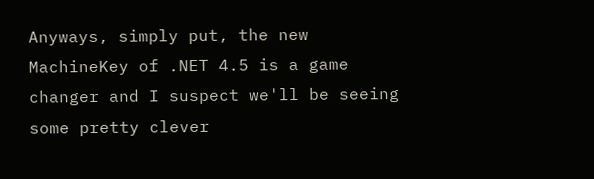Anyways, simply put, the new MachineKey of .NET 4.5 is a game changer and I suspect we'll be seeing some pretty clever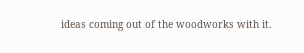ideas coming out of the woodworks with it.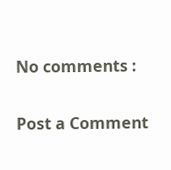No comments :

Post a Comment